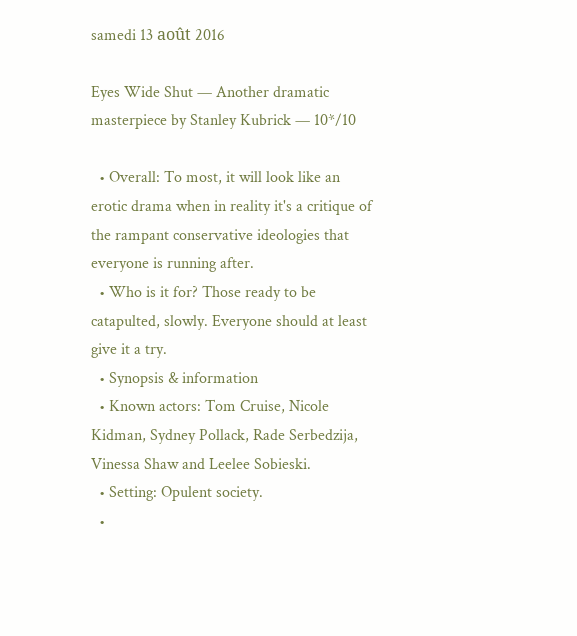samedi 13 août 2016

Eyes Wide Shut — Another dramatic masterpiece by Stanley Kubrick — 10*/10

  • Overall: To most, it will look like an erotic drama when in reality it's a critique of the rampant conservative ideologies that everyone is running after.
  • Who is it for? Those ready to be catapulted, slowly. Everyone should at least give it a try.
  • Synopsis & information
  • Known actors: Tom Cruise, Nicole Kidman, Sydney Pollack, Rade Serbedzija, Vinessa Shaw and Leelee Sobieski.
  • Setting: Opulent society.
  •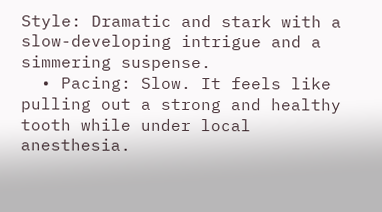Style: Dramatic and stark with a slow-developing intrigue and a simmering suspense.
  • Pacing: Slow. It feels like pulling out a strong and healthy tooth while under local anesthesia.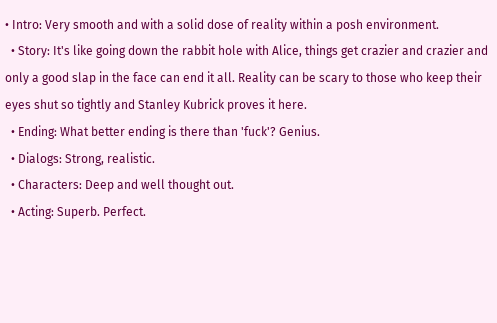• Intro: Very smooth and with a solid dose of reality within a posh environment.
  • Story: It's like going down the rabbit hole with Alice, things get crazier and crazier and only a good slap in the face can end it all. Reality can be scary to those who keep their eyes shut so tightly and Stanley Kubrick proves it here.
  • Ending: What better ending is there than 'fuck'? Genius.
  • Dialogs: Strong, realistic.
  • Characters: Deep and well thought out.
  • Acting: Superb. Perfect.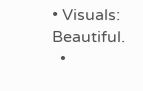• Visuals: Beautiful.
  •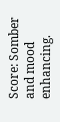Score: Somber and mood enhancing.